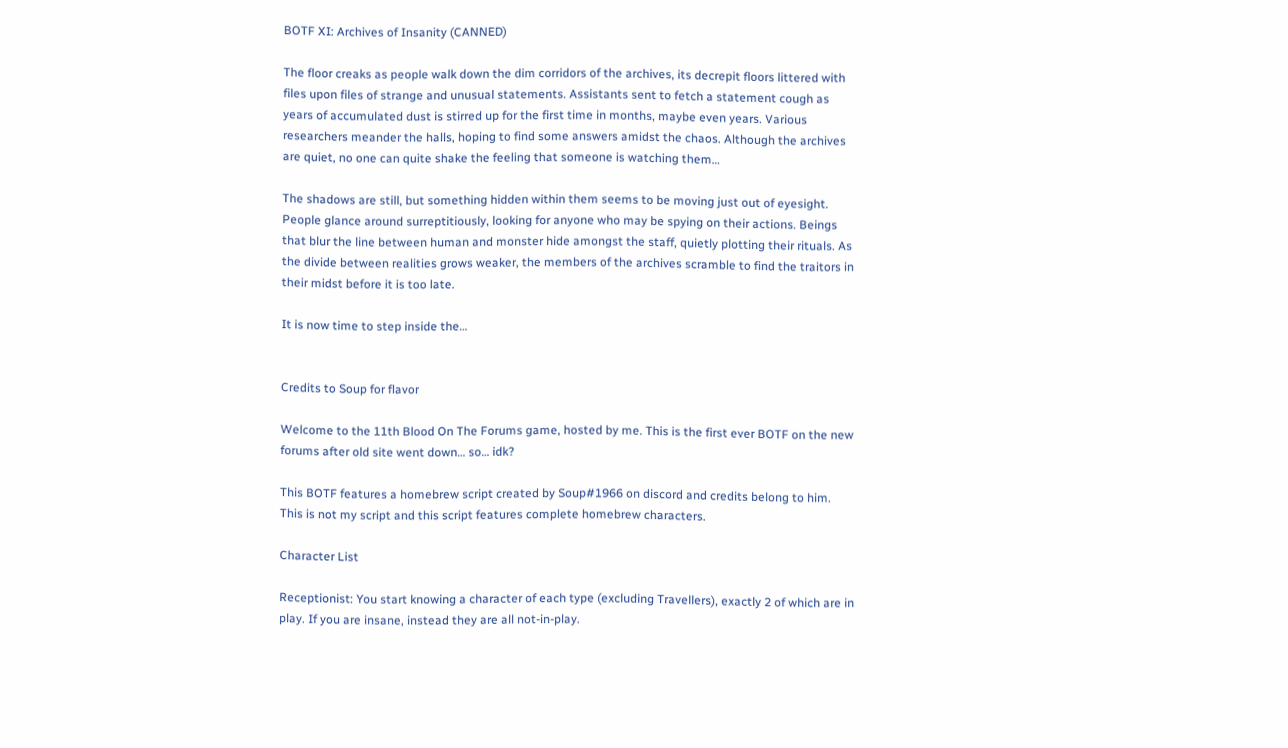BOTF XI: Archives of Insanity (CANNED)

The floor creaks as people walk down the dim corridors of the archives, its decrepit floors littered with files upon files of strange and unusual statements. Assistants sent to fetch a statement cough as years of accumulated dust is stirred up for the first time in months, maybe even years. Various researchers meander the halls, hoping to find some answers amidst the chaos. Although the archives are quiet, no one can quite shake the feeling that someone is watching them…

The shadows are still, but something hidden within them seems to be moving just out of eyesight. People glance around surreptitiously, looking for anyone who may be spying on their actions. Beings that blur the line between human and monster hide amongst the staff, quietly plotting their rituals. As the divide between realities grows weaker, the members of the archives scramble to find the traitors in their midst before it is too late.

It is now time to step inside the…


Credits to Soup for flavor

Welcome to the 11th Blood On The Forums game, hosted by me. This is the first ever BOTF on the new forums after old site went down… so… idk?

This BOTF features a homebrew script created by Soup#1966 on discord and credits belong to him. This is not my script and this script features complete homebrew characters.

Character List

Receptionist: You start knowing a character of each type (excluding Travellers), exactly 2 of which are in play. If you are insane, instead they are all not-in-play.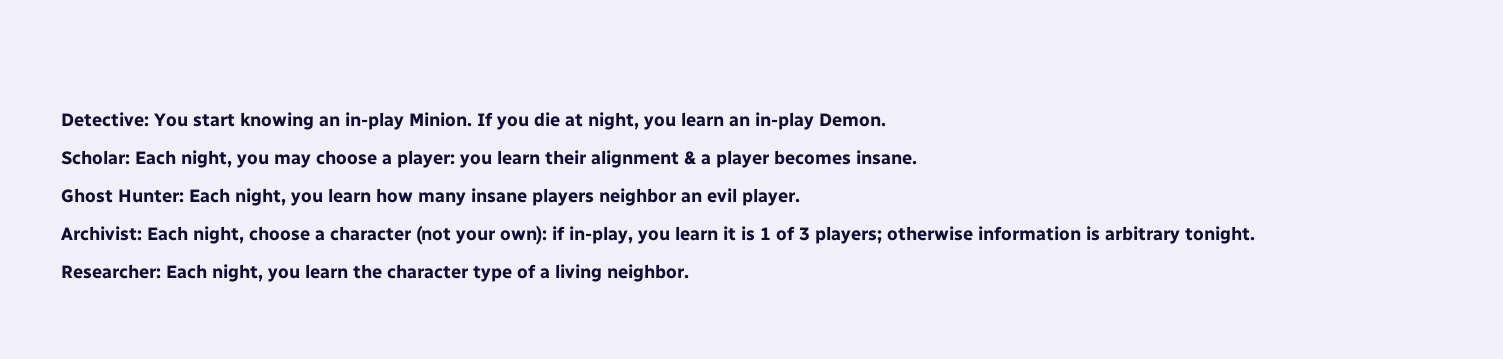Detective: You start knowing an in-play Minion. If you die at night, you learn an in-play Demon.
Scholar: Each night, you may choose a player: you learn their alignment & a player becomes insane.
Ghost Hunter: Each night, you learn how many insane players neighbor an evil player.
Archivist: Each night, choose a character (not your own): if in-play, you learn it is 1 of 3 players; otherwise information is arbitrary tonight.
Researcher: Each night, you learn the character type of a living neighbor.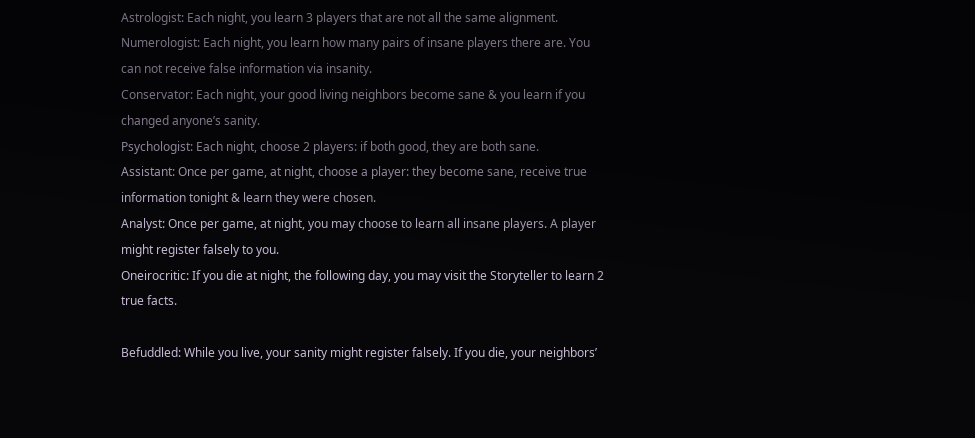Astrologist: Each night, you learn 3 players that are not all the same alignment.
Numerologist: Each night, you learn how many pairs of insane players there are. You can not receive false information via insanity.
Conservator: Each night, your good living neighbors become sane & you learn if you changed anyone’s sanity.
Psychologist: Each night, choose 2 players: if both good, they are both sane.
Assistant: Once per game, at night, choose a player: they become sane, receive true information tonight & learn they were chosen.
Analyst: Once per game, at night, you may choose to learn all insane players. A player might register falsely to you.
Oneirocritic: If you die at night, the following day, you may visit the Storyteller to learn 2 true facts.

Befuddled: While you live, your sanity might register falsely. If you die, your neighbors’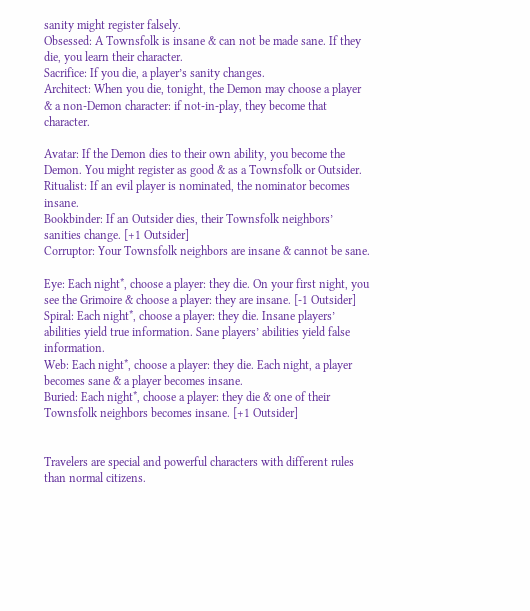sanity might register falsely.
Obsessed: A Townsfolk is insane & can not be made sane. If they die, you learn their character.
Sacrifice: If you die, a player’s sanity changes.
Architect: When you die, tonight, the Demon may choose a player & a non-Demon character: if not-in-play, they become that character.

Avatar: If the Demon dies to their own ability, you become the Demon. You might register as good & as a Townsfolk or Outsider.
Ritualist: If an evil player is nominated, the nominator becomes insane.
Bookbinder: If an Outsider dies, their Townsfolk neighbors’ sanities change. [+1 Outsider]
Corruptor: Your Townsfolk neighbors are insane & cannot be sane.

Eye: Each night*, choose a player: they die. On your first night, you see the Grimoire & choose a player: they are insane. [-1 Outsider]
Spiral: Each night*, choose a player: they die. Insane players’ abilities yield true information. Sane players’ abilities yield false information.
Web: Each night*, choose a player: they die. Each night, a player becomes sane & a player becomes insane.
Buried: Each night*, choose a player: they die & one of their Townsfolk neighbors becomes insane. [+1 Outsider]


Travelers are special and powerful characters with different rules than normal citizens.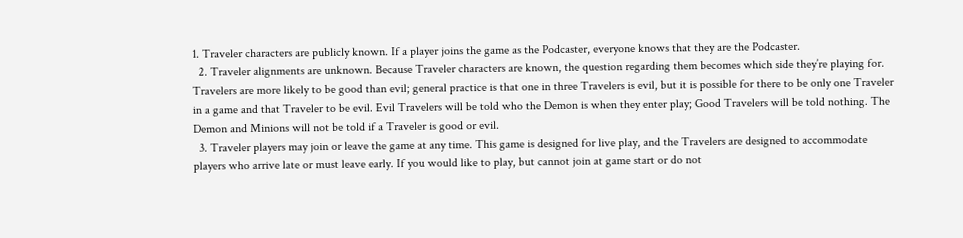1. Traveler characters are publicly known. If a player joins the game as the Podcaster, everyone knows that they are the Podcaster.
  2. Traveler alignments are unknown. Because Traveler characters are known, the question regarding them becomes which side they’re playing for. Travelers are more likely to be good than evil; general practice is that one in three Travelers is evil, but it is possible for there to be only one Traveler in a game and that Traveler to be evil. Evil Travelers will be told who the Demon is when they enter play; Good Travelers will be told nothing. The Demon and Minions will not be told if a Traveler is good or evil.
  3. Traveler players may join or leave the game at any time. This game is designed for live play, and the Travelers are designed to accommodate players who arrive late or must leave early. If you would like to play, but cannot join at game start or do not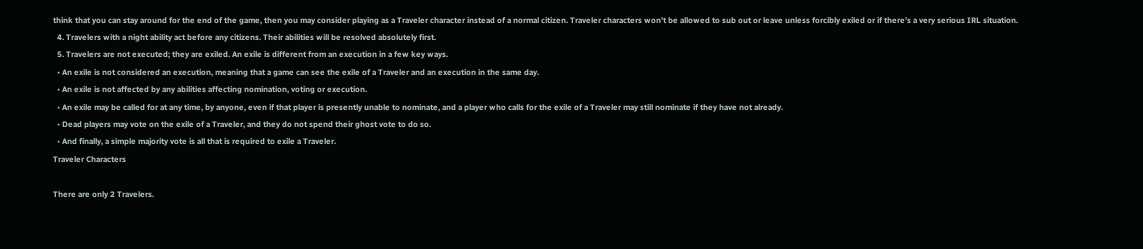think that you can stay around for the end of the game, then you may consider playing as a Traveler character instead of a normal citizen. Traveler characters won’t be allowed to sub out or leave unless forcibly exiled or if there’s a very serious IRL situation.
  4. Travelers with a night ability act before any citizens. Their abilities will be resolved absolutely first.
  5. Travelers are not executed; they are exiled. An exile is different from an execution in a few key ways.
  • An exile is not considered an execution, meaning that a game can see the exile of a Traveler and an execution in the same day.
  • An exile is not affected by any abilities affecting nomination, voting or execution.
  • An exile may be called for at any time, by anyone, even if that player is presently unable to nominate, and a player who calls for the exile of a Traveler may still nominate if they have not already.
  • Dead players may vote on the exile of a Traveler, and they do not spend their ghost vote to do so.
  • And finally, a simple majority vote is all that is required to exile a Traveler.
Traveler Characters

There are only 2 Travelers.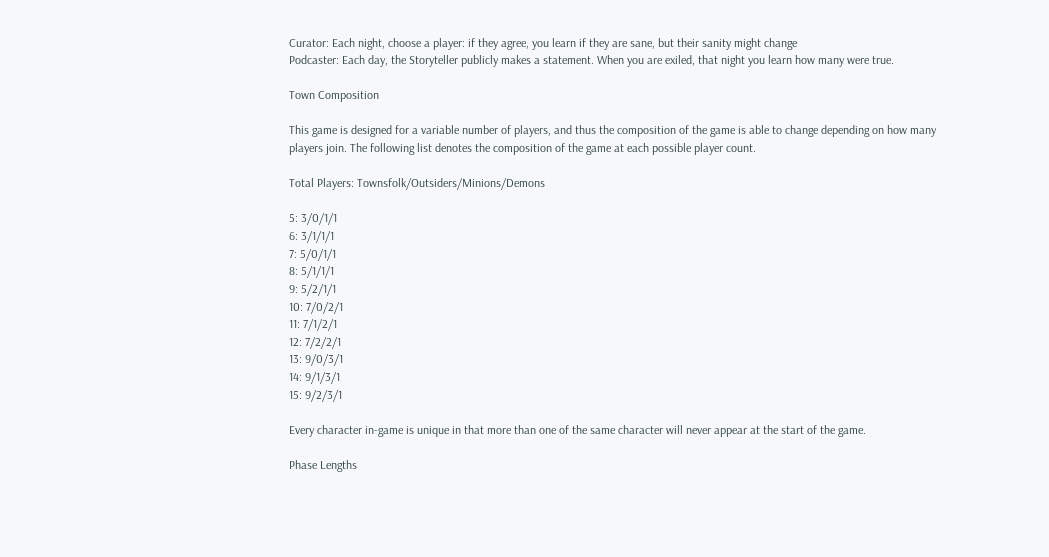Curator: Each night, choose a player: if they agree, you learn if they are sane, but their sanity might change
Podcaster: Each day, the Storyteller publicly makes a statement. When you are exiled, that night you learn how many were true.

Town Composition

This game is designed for a variable number of players, and thus the composition of the game is able to change depending on how many players join. The following list denotes the composition of the game at each possible player count.

Total Players: Townsfolk/Outsiders/Minions/Demons

5: 3/0/1/1
6: 3/1/1/1
7: 5/0/1/1
8: 5/1/1/1
9: 5/2/1/1
10: 7/0/2/1
11: 7/1/2/1
12: 7/2/2/1
13: 9/0/3/1
14: 9/1/3/1
15: 9/2/3/1

Every character in-game is unique in that more than one of the same character will never appear at the start of the game.

Phase Lengths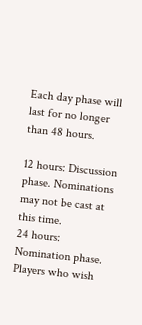Each day phase will last for no longer than 48 hours.

12 hours: Discussion phase. Nominations may not be cast at this time.
24 hours: Nomination phase. Players who wish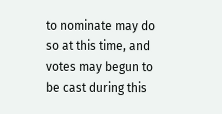to nominate may do so at this time, and votes may begun to be cast during this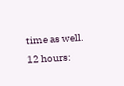time as well.
12 hours: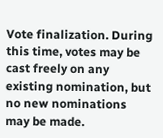Vote finalization. During this time, votes may be cast freely on any existing nomination, but no new nominations may be made.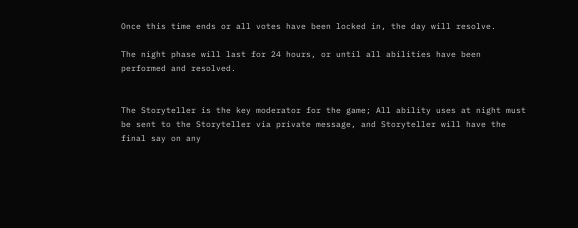Once this time ends or all votes have been locked in, the day will resolve.

The night phase will last for 24 hours, or until all abilities have been performed and resolved.


The Storyteller is the key moderator for the game; All ability uses at night must be sent to the Storyteller via private message, and Storyteller will have the final say on any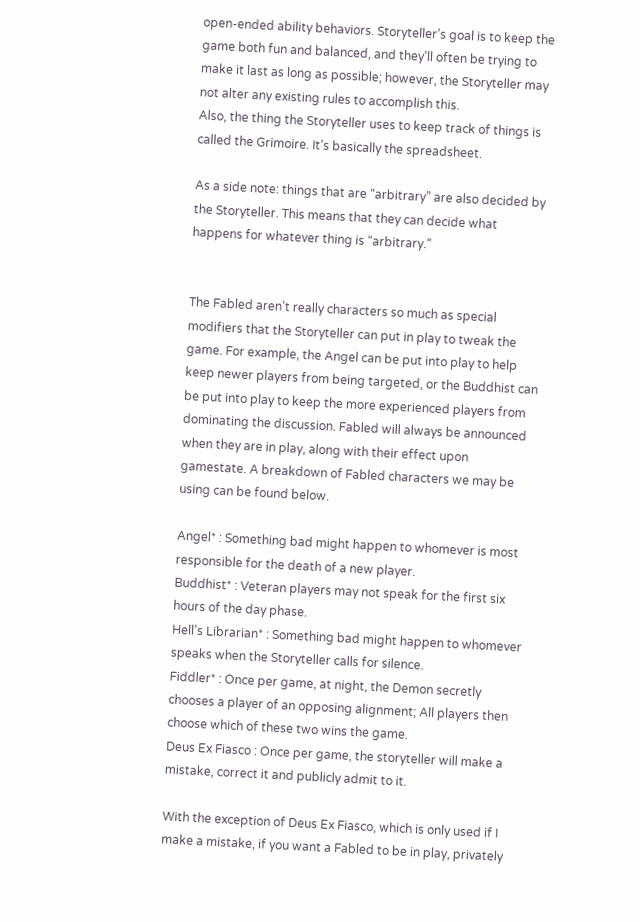open-ended ability behaviors. Storyteller’s goal is to keep the game both fun and balanced, and they’ll often be trying to make it last as long as possible; however, the Storyteller may not alter any existing rules to accomplish this.
Also, the thing the Storyteller uses to keep track of things is called the Grimoire. It’s basically the spreadsheet.

As a side note: things that are “arbitrary” are also decided by the Storyteller. This means that they can decide what happens for whatever thing is “arbitrary.”


The Fabled aren’t really characters so much as special modifiers that the Storyteller can put in play to tweak the game. For example, the Angel can be put into play to help keep newer players from being targeted, or the Buddhist can be put into play to keep the more experienced players from dominating the discussion. Fabled will always be announced when they are in play, along with their effect upon gamestate. A breakdown of Fabled characters we may be using can be found below.

Angel* : Something bad might happen to whomever is most responsible for the death of a new player.
Buddhist* : Veteran players may not speak for the first six hours of the day phase.
Hell’s Librarian* : Something bad might happen to whomever speaks when the Storyteller calls for silence.
Fiddler* : Once per game, at night, the Demon secretly chooses a player of an opposing alignment; All players then choose which of these two wins the game.
Deus Ex Fiasco : Once per game, the storyteller will make a mistake, correct it and publicly admit to it.

With the exception of Deus Ex Fiasco, which is only used if I make a mistake, if you want a Fabled to be in play, privately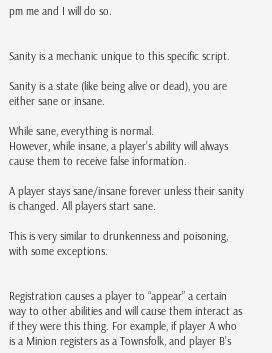pm me and I will do so.


Sanity is a mechanic unique to this specific script.

Sanity is a state (like being alive or dead), you are either sane or insane.

While sane, everything is normal.
However, while insane, a player’s ability will always cause them to receive false information.

A player stays sane/insane forever unless their sanity is changed. All players start sane.

This is very similar to drunkenness and poisoning, with some exceptions.


Registration causes a player to “appear” a certain way to other abilities and will cause them interact as if they were this thing. For example, if player A who is a Minion registers as a Townsfolk, and player B’s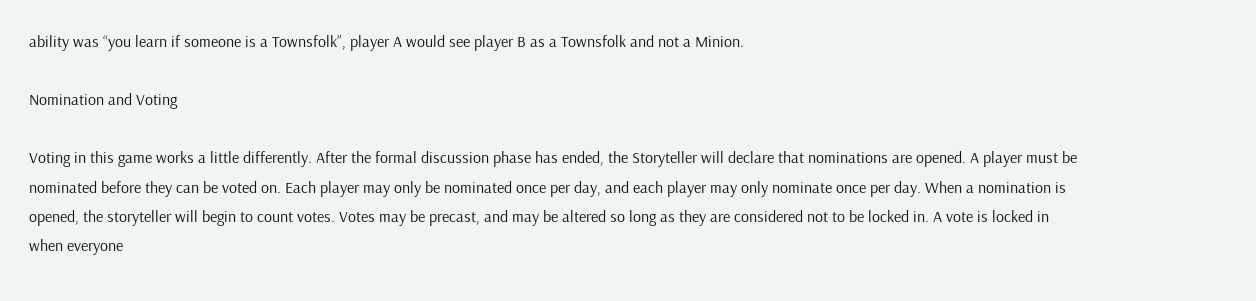ability was “you learn if someone is a Townsfolk”, player A would see player B as a Townsfolk and not a Minion.

Nomination and Voting

Voting in this game works a little differently. After the formal discussion phase has ended, the Storyteller will declare that nominations are opened. A player must be nominated before they can be voted on. Each player may only be nominated once per day, and each player may only nominate once per day. When a nomination is opened, the storyteller will begin to count votes. Votes may be precast, and may be altered so long as they are considered not to be locked in. A vote is locked in when everyone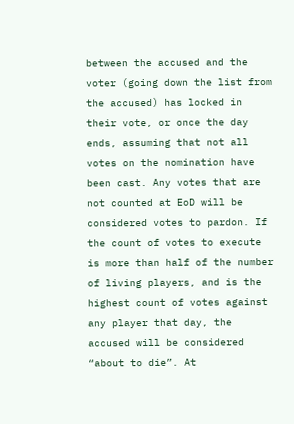between the accused and the voter (going down the list from the accused) has locked in their vote, or once the day ends, assuming that not all votes on the nomination have been cast. Any votes that are not counted at EoD will be considered votes to pardon. If the count of votes to execute is more than half of the number of living players, and is the highest count of votes against any player that day, the accused will be considered “about to die”. At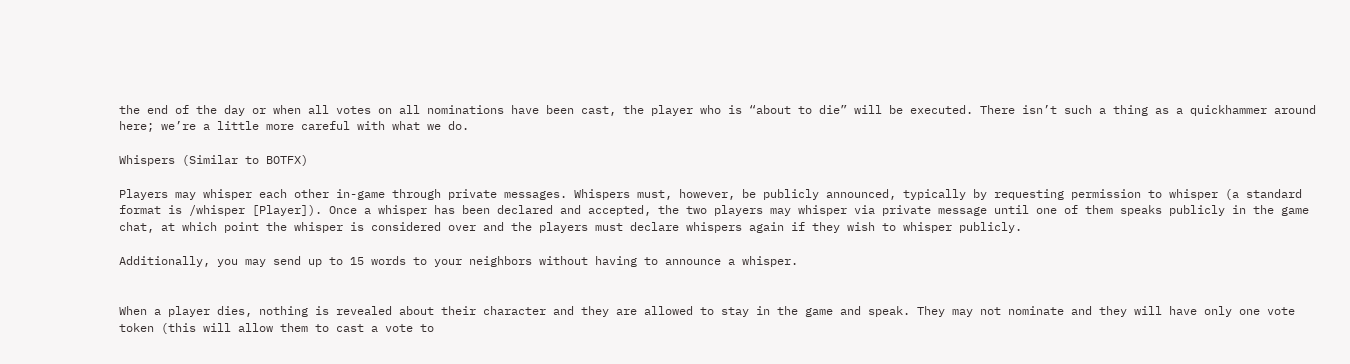the end of the day or when all votes on all nominations have been cast, the player who is “about to die” will be executed. There isn’t such a thing as a quickhammer around here; we’re a little more careful with what we do.

Whispers (Similar to BOTFX)

Players may whisper each other in-game through private messages. Whispers must, however, be publicly announced, typically by requesting permission to whisper (a standard format is /whisper [Player]). Once a whisper has been declared and accepted, the two players may whisper via private message until one of them speaks publicly in the game chat, at which point the whisper is considered over and the players must declare whispers again if they wish to whisper publicly.

Additionally, you may send up to 15 words to your neighbors without having to announce a whisper.


When a player dies, nothing is revealed about their character and they are allowed to stay in the game and speak. They may not nominate and they will have only one vote token (this will allow them to cast a vote to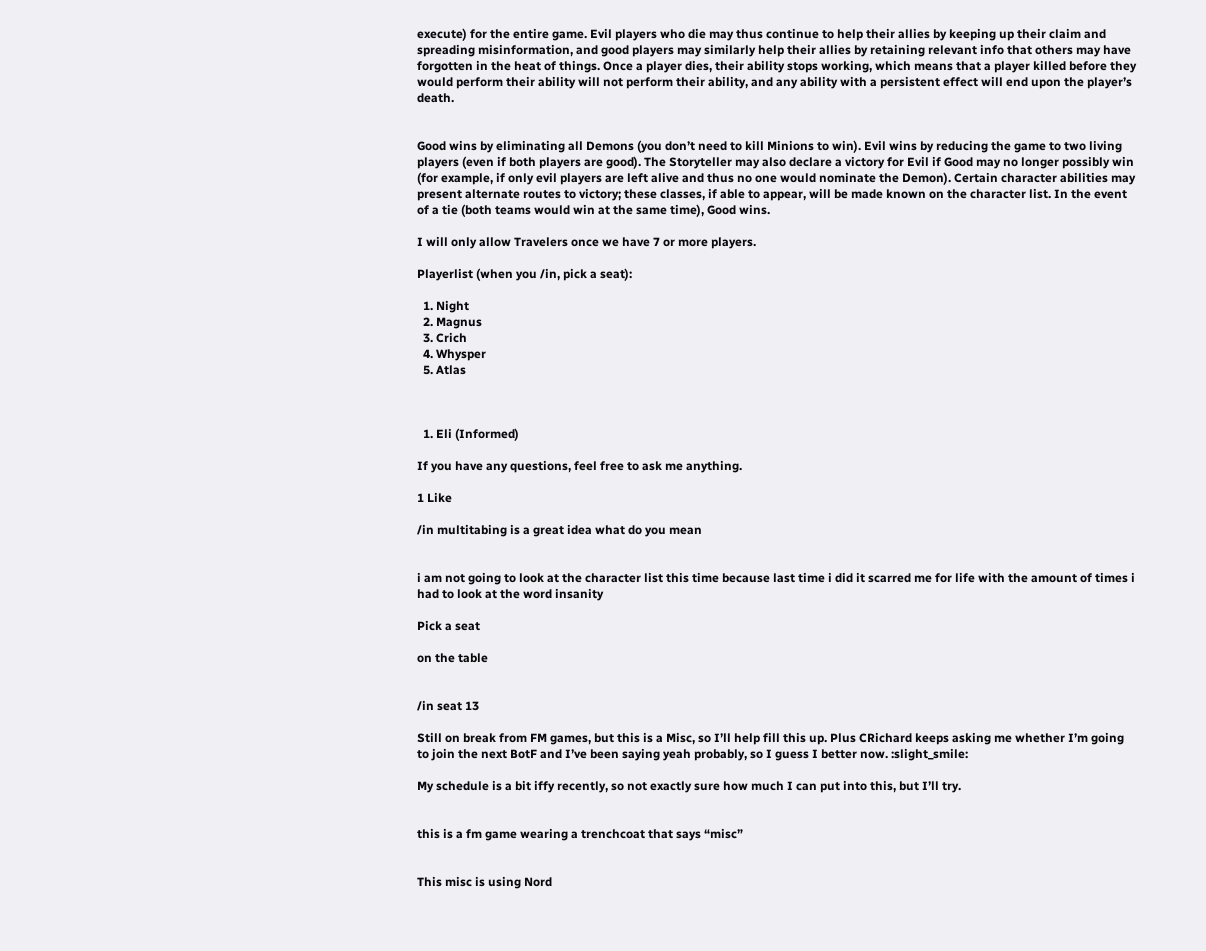execute) for the entire game. Evil players who die may thus continue to help their allies by keeping up their claim and spreading misinformation, and good players may similarly help their allies by retaining relevant info that others may have forgotten in the heat of things. Once a player dies, their ability stops working, which means that a player killed before they would perform their ability will not perform their ability, and any ability with a persistent effect will end upon the player’s death.


Good wins by eliminating all Demons (you don’t need to kill Minions to win). Evil wins by reducing the game to two living players (even if both players are good). The Storyteller may also declare a victory for Evil if Good may no longer possibly win (for example, if only evil players are left alive and thus no one would nominate the Demon). Certain character abilities may present alternate routes to victory; these classes, if able to appear, will be made known on the character list. In the event of a tie (both teams would win at the same time), Good wins.

I will only allow Travelers once we have 7 or more players.

Playerlist (when you /in, pick a seat):

  1. Night
  2. Magnus
  3. Crich
  4. Whysper
  5. Atlas



  1. Eli (Informed)

If you have any questions, feel free to ask me anything.

1 Like

/in multitabing is a great idea what do you mean


i am not going to look at the character list this time because last time i did it scarred me for life with the amount of times i had to look at the word insanity

Pick a seat

on the table


/in seat 13

Still on break from FM games, but this is a Misc, so I’ll help fill this up. Plus CRichard keeps asking me whether I’m going to join the next BotF and I’ve been saying yeah probably, so I guess I better now. :slight_smile:

My schedule is a bit iffy recently, so not exactly sure how much I can put into this, but I’ll try.


this is a fm game wearing a trenchcoat that says “misc”


This misc is using Nord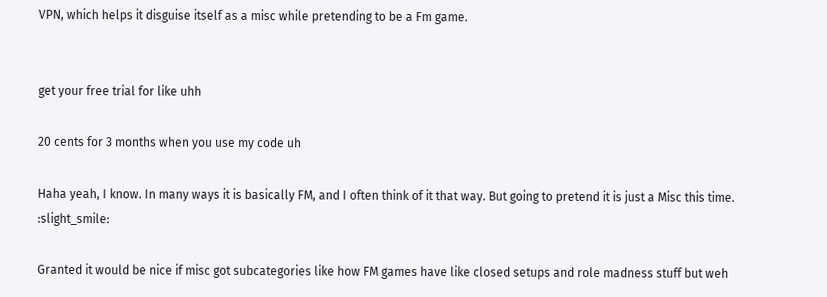VPN, which helps it disguise itself as a misc while pretending to be a Fm game.


get your free trial for like uhh

20 cents for 3 months when you use my code uh

Haha yeah, I know. In many ways it is basically FM, and I often think of it that way. But going to pretend it is just a Misc this time. :slight_smile:

Granted it would be nice if misc got subcategories like how FM games have like closed setups and role madness stuff but weh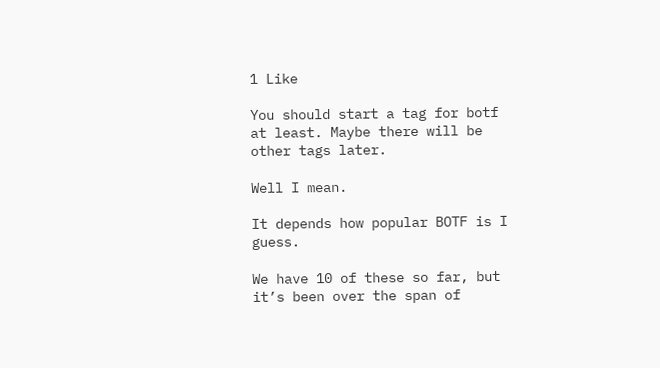1 Like

You should start a tag for botf at least. Maybe there will be other tags later.

Well I mean.

It depends how popular BOTF is I guess.

We have 10 of these so far, but it’s been over the span of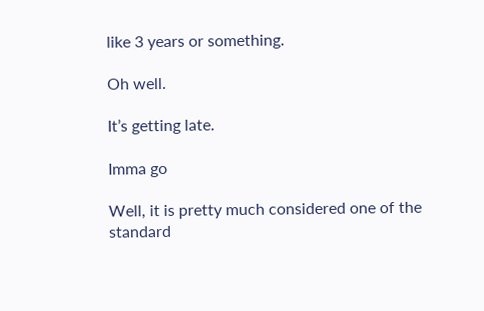like 3 years or something.

Oh well.

It’s getting late.

Imma go

Well, it is pretty much considered one of the standard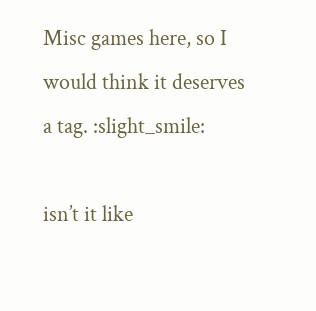Misc games here, so I would think it deserves a tag. :slight_smile:

isn’t it like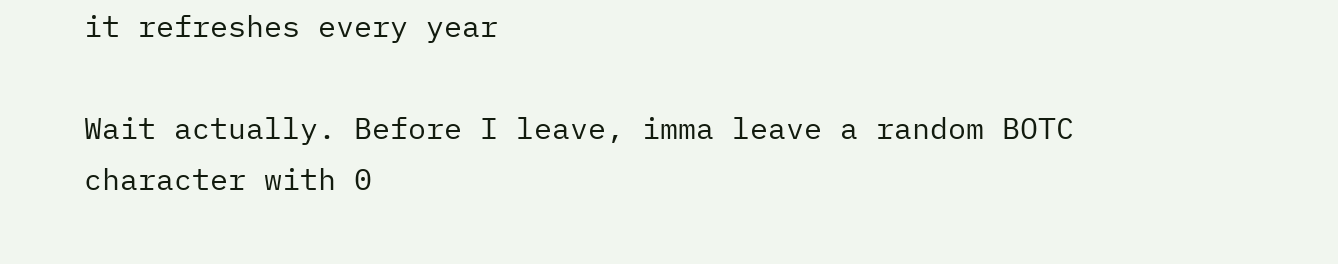it refreshes every year

Wait actually. Before I leave, imma leave a random BOTC character with 0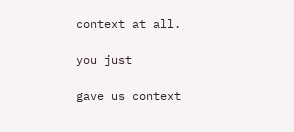context at all.

you just

gave us context